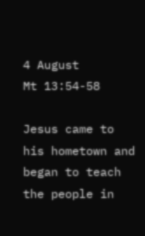4 August
Mt 13:54-58

Jesus came to his hometown and began to teach the people in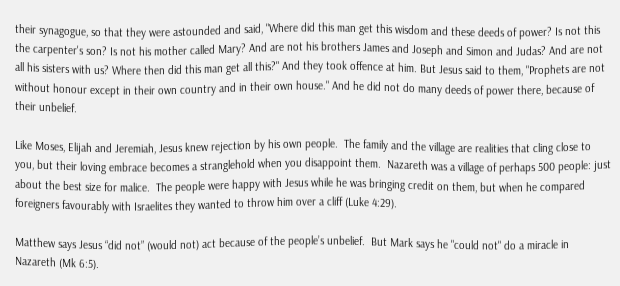their synagogue, so that they were astounded and said, "Where did this man get this wisdom and these deeds of power? Is not this the carpenter's son? Is not his mother called Mary? And are not his brothers James and Joseph and Simon and Judas? And are not all his sisters with us? Where then did this man get all this?" And they took offence at him. But Jesus said to them, "Prophets are not without honour except in their own country and in their own house." And he did not do many deeds of power there, because of their unbelief.

Like Moses, Elijah and Jeremiah, Jesus knew rejection by his own people.  The family and the village are realities that cling close to you, but their loving embrace becomes a stranglehold when you disappoint them.  Nazareth was a village of perhaps 500 people: just about the best size for malice.  The people were happy with Jesus while he was bringing credit on them, but when he compared foreigners favourably with Israelites they wanted to throw him over a cliff (Luke 4:29).

Matthew says Jesus “did not” (would not) act because of the people’s unbelief.  But Mark says he "could not" do a miracle in Nazareth (Mk 6:5).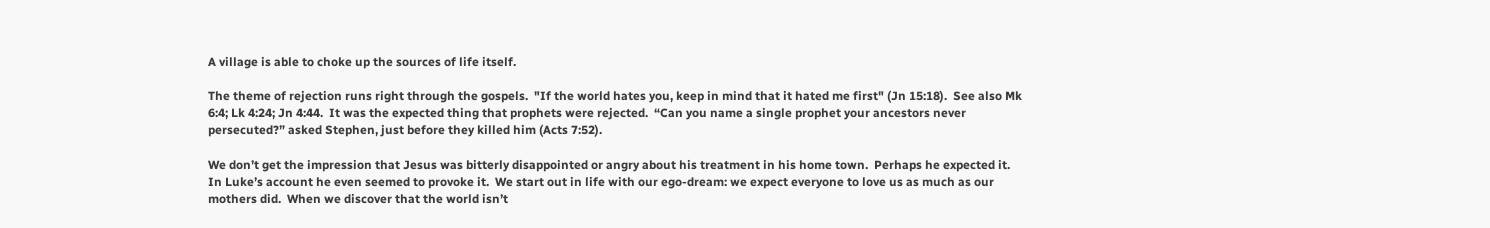A village is able to choke up the sources of life itself.

The theme of rejection runs right through the gospels.  "If the world hates you, keep in mind that it hated me first" (Jn 15:18).  See also Mk 6:4; Lk 4:24; Jn 4:44.  It was the expected thing that prophets were rejected.  “Can you name a single prophet your ancestors never persecuted?” asked Stephen, just before they killed him (Acts 7:52).

We don’t get the impression that Jesus was bitterly disappointed or angry about his treatment in his home town.  Perhaps he expected it.  In Luke’s account he even seemed to provoke it.  We start out in life with our ego-dream: we expect everyone to love us as much as our mothers did.  When we discover that the world isn’t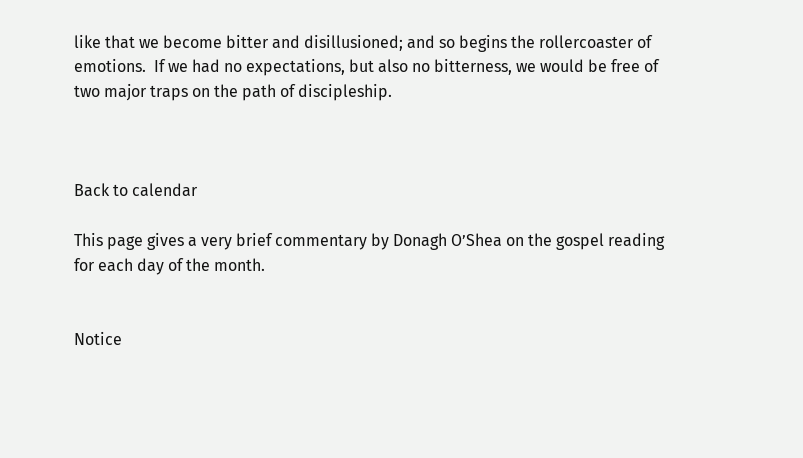like that we become bitter and disillusioned; and so begins the rollercoaster of emotions.  If we had no expectations, but also no bitterness, we would be free of two major traps on the path of discipleship.



Back to calendar

This page gives a very brief commentary by Donagh O’Shea on the gospel reading for each day of the month.


Notice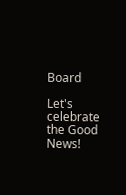Board

Let's celebrate the Good News!